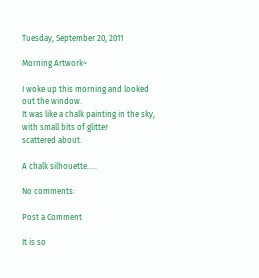Tuesday, September 20, 2011

Morning Artwork~

I woke up this morning and looked out the window.
It was like a chalk painting in the sky,
with small bits of glitter
scattered about.

A chalk silhouette.....

No comments:

Post a Comment

It is so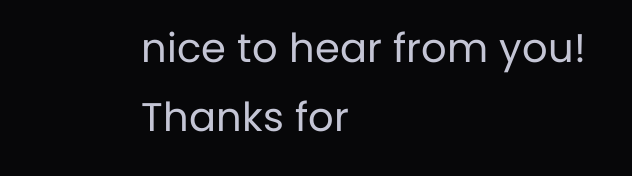nice to hear from you!
Thanks for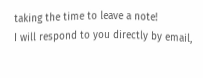taking the time to leave a note!
I will respond to you directly by email,